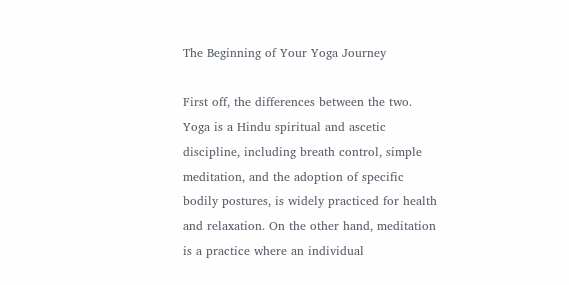The Beginning of Your Yoga Journey

First off, the differences between the two. Yoga is a Hindu spiritual and ascetic discipline, including breath control, simple meditation, and the adoption of specific bodily postures, is widely practiced for health and relaxation. On the other hand, meditation is a practice where an individual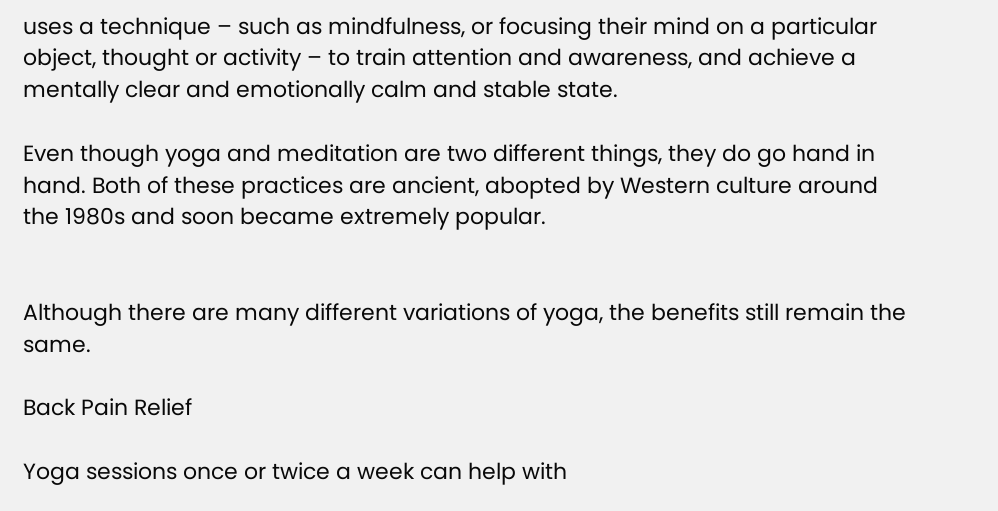uses a technique – such as mindfulness, or focusing their mind on a particular object, thought or activity – to train attention and awareness, and achieve a mentally clear and emotionally calm and stable state.

Even though yoga and meditation are two different things, they do go hand in hand. Both of these practices are ancient, abopted by Western culture around the 1980s and soon became extremely popular.


Although there are many different variations of yoga, the benefits still remain the same.

Back Pain Relief

Yoga sessions once or twice a week can help with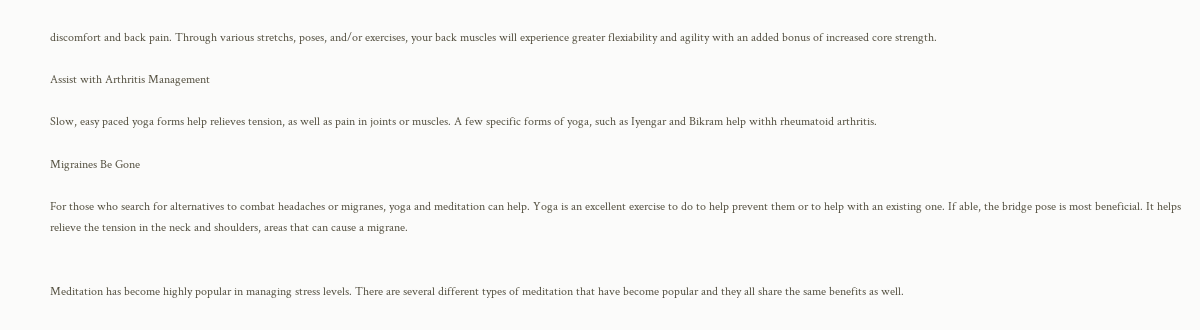discomfort and back pain. Through various stretchs, poses, and/or exercises, your back muscles will experience greater flexiability and agility with an added bonus of increased core strength.

Assist with Arthritis Management

Slow, easy paced yoga forms help relieves tension, as well as pain in joints or muscles. A few specific forms of yoga, such as Iyengar and Bikram help withh rheumatoid arthritis.

Migraines Be Gone

For those who search for alternatives to combat headaches or migranes, yoga and meditation can help. Yoga is an excellent exercise to do to help prevent them or to help with an existing one. If able, the bridge pose is most beneficial. It helps relieve the tension in the neck and shoulders, areas that can cause a migrane.


Meditation has become highly popular in managing stress levels. There are several different types of meditation that have become popular and they all share the same benefits as well.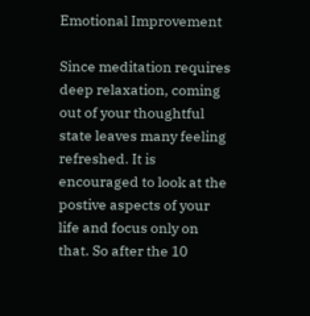Emotional Improvement

Since meditation requires deep relaxation, coming out of your thoughtful state leaves many feeling refreshed. It is encouraged to look at the postive aspects of your life and focus only on that. So after the 10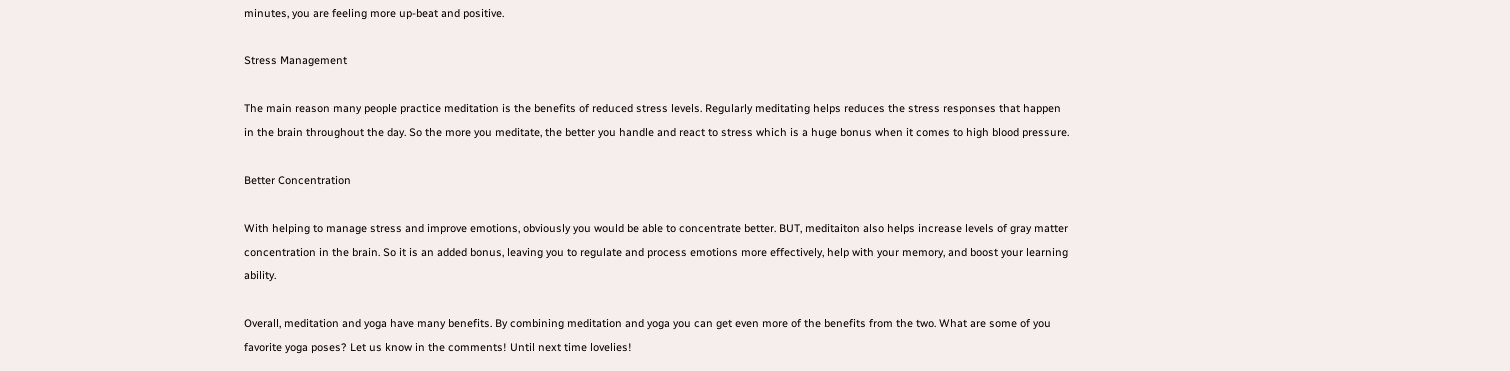minutes, you are feeling more up-beat and positive.

Stress Management

The main reason many people practice meditation is the benefits of reduced stress levels. Regularly meditating helps reduces the stress responses that happen in the brain throughout the day. So the more you meditate, the better you handle and react to stress which is a huge bonus when it comes to high blood pressure.

Better Concentration

With helping to manage stress and improve emotions, obviously you would be able to concentrate better. BUT, meditaiton also helps increase levels of gray matter concentration in the brain. So it is an added bonus, leaving you to regulate and process emotions more effectively, help with your memory, and boost your learning ability.

Overall, meditation and yoga have many benefits. By combining meditation and yoga you can get even more of the benefits from the two. What are some of you favorite yoga poses? Let us know in the comments! Until next time lovelies!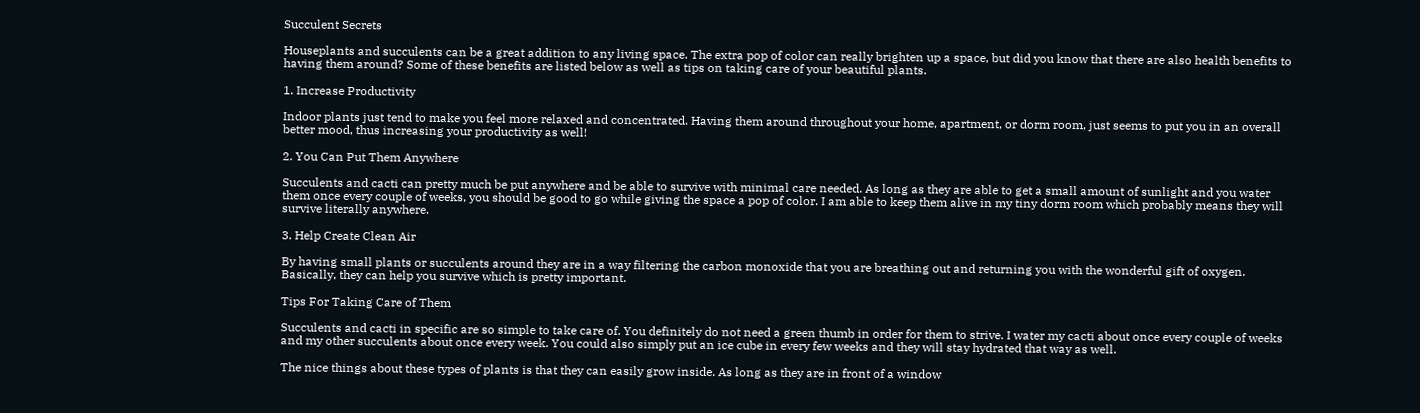Succulent Secrets

Houseplants and succulents can be a great addition to any living space. The extra pop of color can really brighten up a space, but did you know that there are also health benefits to having them around? Some of these benefits are listed below as well as tips on taking care of your beautiful plants.

1. Increase Productivity

Indoor plants just tend to make you feel more relaxed and concentrated. Having them around throughout your home, apartment, or dorm room, just seems to put you in an overall better mood, thus increasing your productivity as well!

2. You Can Put Them Anywhere

Succulents and cacti can pretty much be put anywhere and be able to survive with minimal care needed. As long as they are able to get a small amount of sunlight and you water them once every couple of weeks, you should be good to go while giving the space a pop of color. I am able to keep them alive in my tiny dorm room which probably means they will survive literally anywhere.

3. Help Create Clean Air

By having small plants or succulents around they are in a way filtering the carbon monoxide that you are breathing out and returning you with the wonderful gift of oxygen. Basically, they can help you survive which is pretty important.

Tips For Taking Care of Them

Succulents and cacti in specific are so simple to take care of. You definitely do not need a green thumb in order for them to strive. I water my cacti about once every couple of weeks and my other succulents about once every week. You could also simply put an ice cube in every few weeks and they will stay hydrated that way as well.

The nice things about these types of plants is that they can easily grow inside. As long as they are in front of a window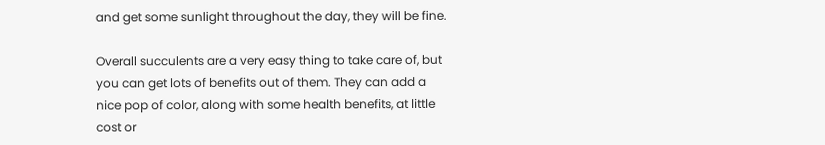and get some sunlight throughout the day, they will be fine.

Overall succulents are a very easy thing to take care of, but you can get lots of benefits out of them. They can add a nice pop of color, along with some health benefits, at little cost or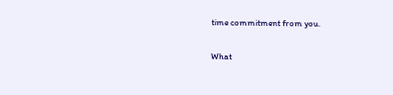time commitment from you.

What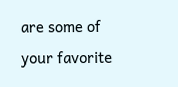are some of your favorite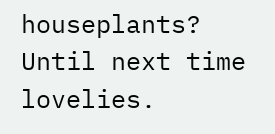houseplants? Until next time lovelies.